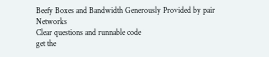Beefy Boxes and Bandwidth Generously Provided by pair Networks
Clear questions and runnable code
get the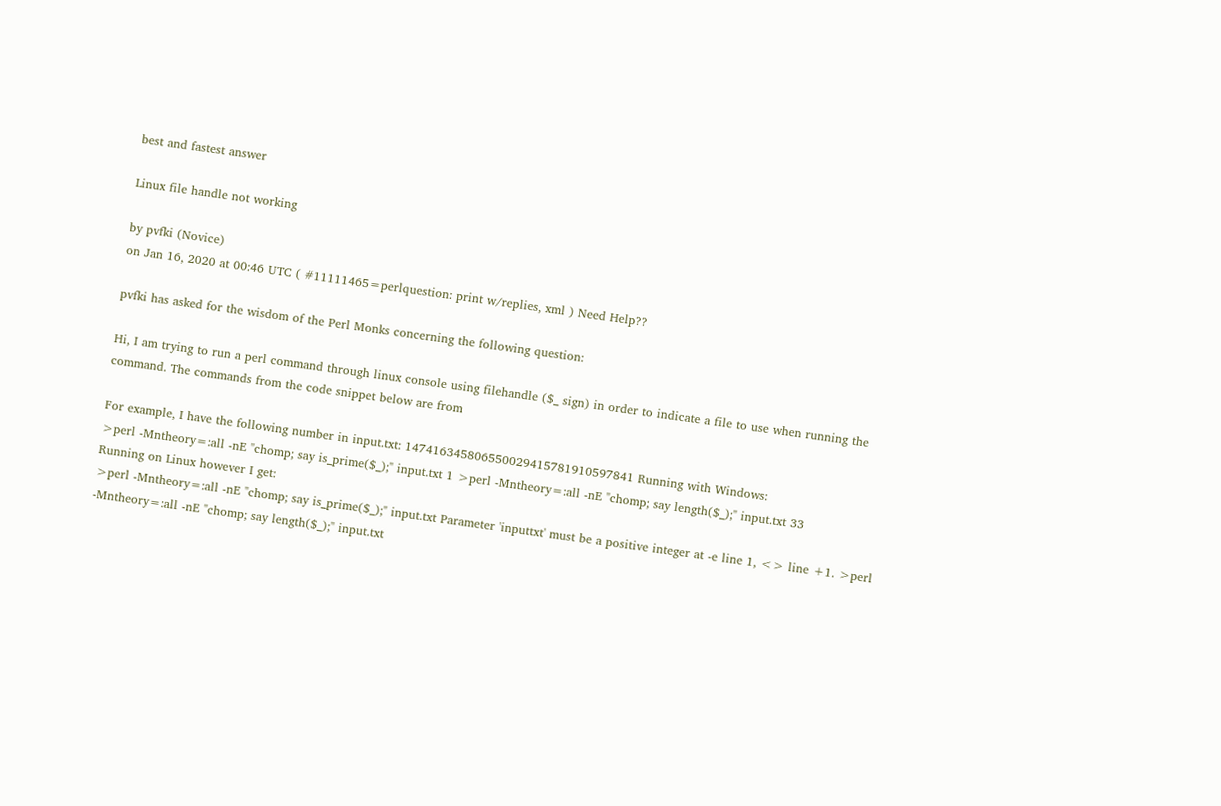best and fastest answer

Linux file handle not working

by pvfki (Novice)
on Jan 16, 2020 at 00:46 UTC ( #11111465=perlquestion: print w/replies, xml ) Need Help??

pvfki has asked for the wisdom of the Perl Monks concerning the following question:

Hi, I am trying to run a perl command through linux console using filehandle ($_ sign) in order to indicate a file to use when running the command. The commands from the code snippet below are from

For example, I have the following number in input.txt: 147416345806550029415781910597841 Running with Windows:
>perl -Mntheory=:all -nE "chomp; say is_prime($_);" input.txt 1 >perl -Mntheory=:all -nE "chomp; say length($_);" input.txt 33
Running on Linux however I get:
>perl -Mntheory=:all -nE "chomp; say is_prime($_);" input.txt Parameter 'inputtxt' must be a positive integer at -e line 1, <> line +1. >perl -Mntheory=:all -nE "chomp; say length($_);" input.txt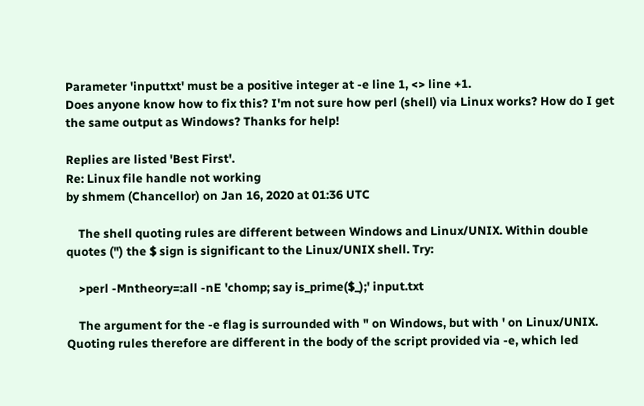Parameter 'inputtxt' must be a positive integer at -e line 1, <> line +1.
Does anyone know how to fix this? I'm not sure how perl (shell) via Linux works? How do I get the same output as Windows? Thanks for help!

Replies are listed 'Best First'.
Re: Linux file handle not working
by shmem (Chancellor) on Jan 16, 2020 at 01:36 UTC

    The shell quoting rules are different between Windows and Linux/UNIX. Within double quotes (") the $ sign is significant to the Linux/UNIX shell. Try:

    >perl -Mntheory=:all -nE 'chomp; say is_prime($_);' input.txt

    The argument for the -e flag is surrounded with " on Windows, but with ' on Linux/UNIX. Quoting rules therefore are different in the body of the script provided via -e, which led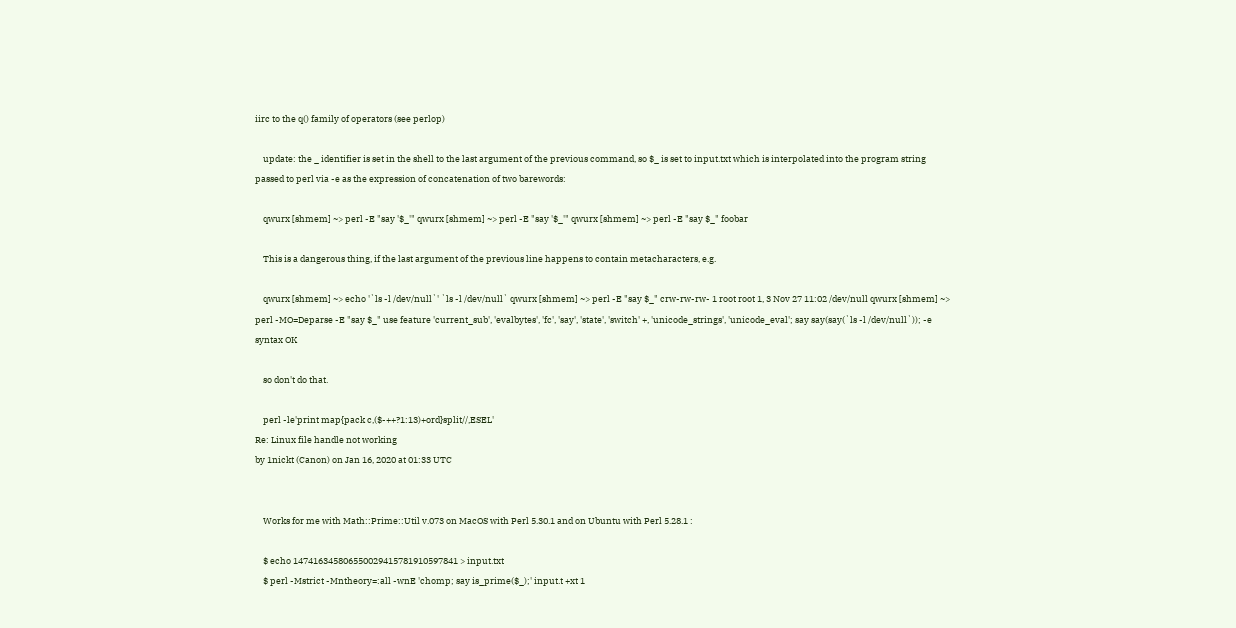iirc to the q() family of operators (see perlop)

    update: the _ identifier is set in the shell to the last argument of the previous command, so $_ is set to input.txt which is interpolated into the program string passed to perl via -e as the expression of concatenation of two barewords:

    qwurx [shmem] ~> perl -E "say '$_'" qwurx [shmem] ~> perl -E "say '$_'" qwurx [shmem] ~> perl -E "say $_" foobar

    This is a dangerous thing, if the last argument of the previous line happens to contain metacharacters, e.g.

    qwurx [shmem] ~> echo '`ls -l /dev/null`' `ls -l /dev/null` qwurx [shmem] ~> perl -E "say $_" crw-rw-rw- 1 root root 1, 3 Nov 27 11:02 /dev/null qwurx [shmem] ~> perl -MO=Deparse -E "say $_" use feature 'current_sub', 'evalbytes', 'fc', 'say', 'state', 'switch' +, 'unicode_strings', 'unicode_eval'; say say(say(`ls -l /dev/null`)); -e syntax OK

    so don't do that.

    perl -le'print map{pack c,($-++?1:13)+ord}split//,ESEL'
Re: Linux file handle not working
by 1nickt (Canon) on Jan 16, 2020 at 01:33 UTC


    Works for me with Math::Prime::Util v.073 on MacOS with Perl 5.30.1 and on Ubuntu with Perl 5.28.1 :

    $ echo 147416345806550029415781910597841 > input.txt
    $ perl -Mstrict -Mntheory=:all -wnE 'chomp; say is_prime($_);' input.t +xt 1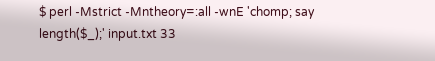$ perl -Mstrict -Mntheory=:all -wnE 'chomp; say length($_);' input.txt 33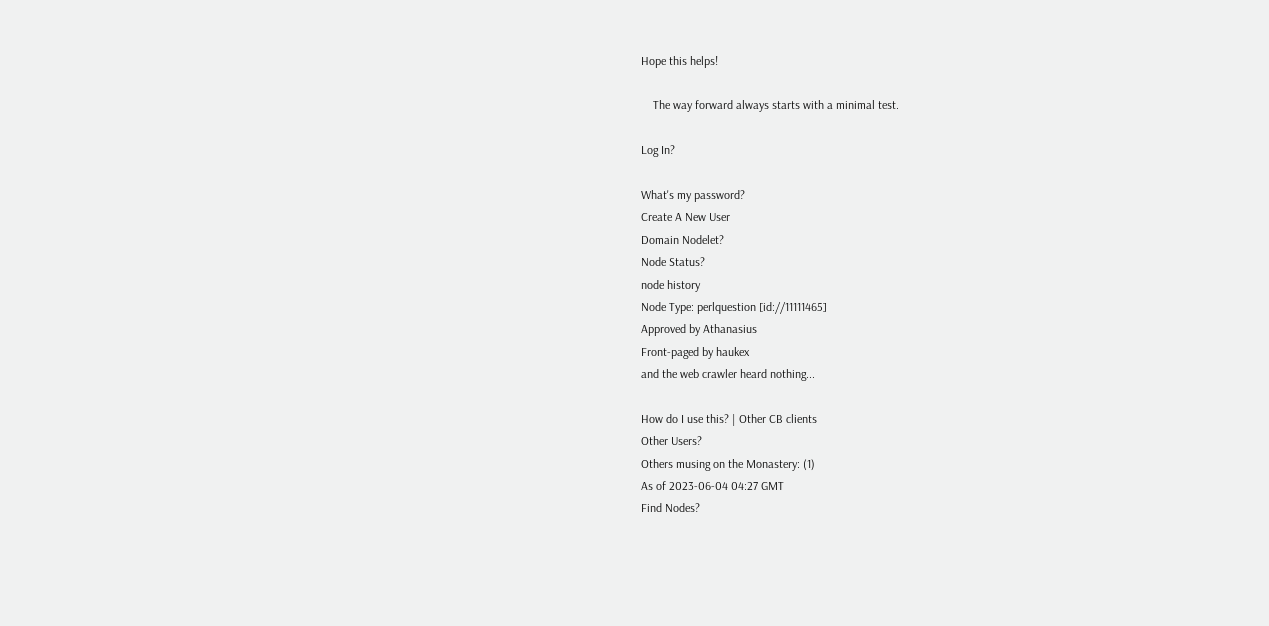Hope this helps!

    The way forward always starts with a minimal test.

Log In?

What's my password?
Create A New User
Domain Nodelet?
Node Status?
node history
Node Type: perlquestion [id://11111465]
Approved by Athanasius
Front-paged by haukex
and the web crawler heard nothing...

How do I use this? | Other CB clients
Other Users?
Others musing on the Monastery: (1)
As of 2023-06-04 04:27 GMT
Find Nodes?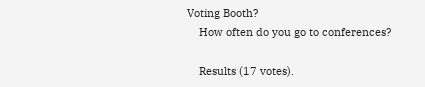Voting Booth?
    How often do you go to conferences?

    Results (17 votes).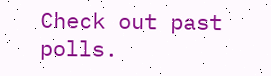Check out past polls.